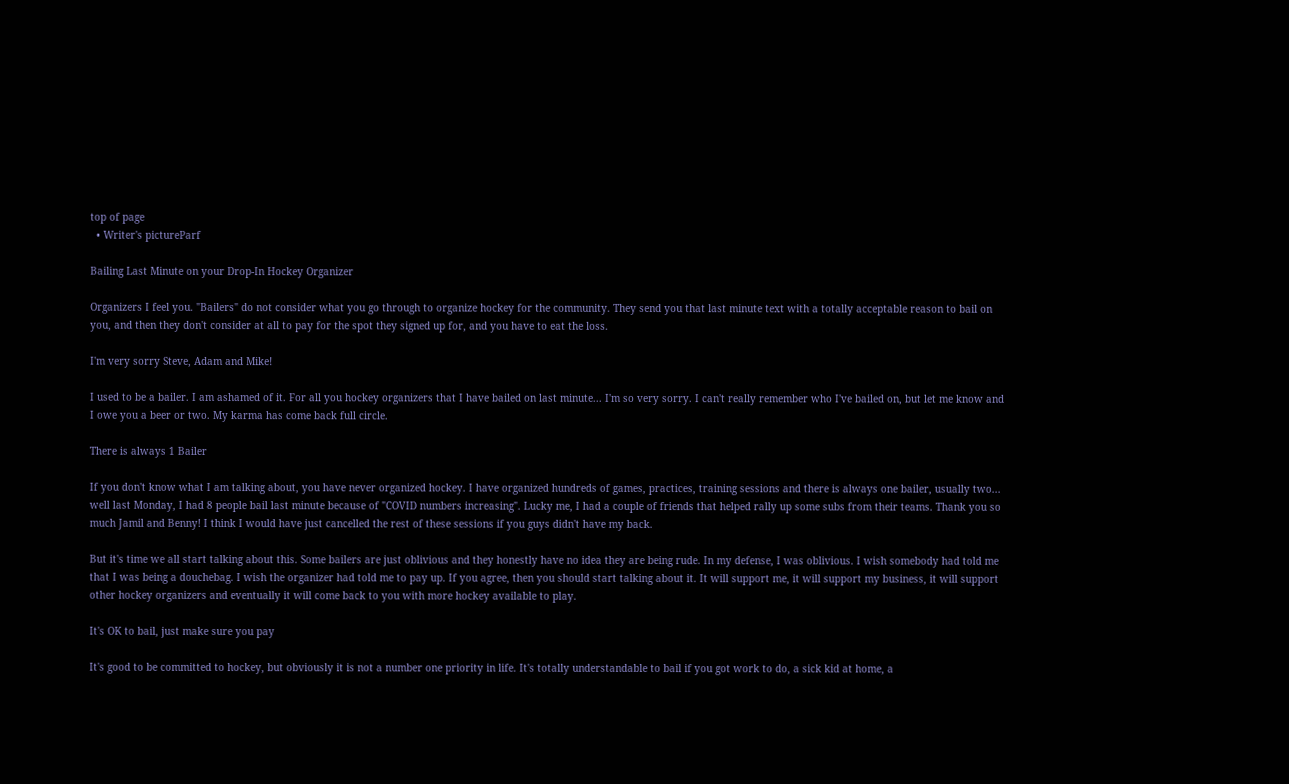top of page
  • Writer's pictureParf

Bailing Last Minute on your Drop-In Hockey Organizer

Organizers I feel you. "Bailers" do not consider what you go through to organize hockey for the community. They send you that last minute text with a totally acceptable reason to bail on you, and then they don't consider at all to pay for the spot they signed up for, and you have to eat the loss.

I'm very sorry Steve, Adam and Mike!

I used to be a bailer. I am ashamed of it. For all you hockey organizers that I have bailed on last minute... I'm so very sorry. I can't really remember who I've bailed on, but let me know and I owe you a beer or two. My karma has come back full circle.

There is always 1 Bailer

If you don't know what I am talking about, you have never organized hockey. I have organized hundreds of games, practices, training sessions and there is always one bailer, usually two... well last Monday, I had 8 people bail last minute because of "COVID numbers increasing". Lucky me, I had a couple of friends that helped rally up some subs from their teams. Thank you so much Jamil and Benny! I think I would have just cancelled the rest of these sessions if you guys didn't have my back.

But it's time we all start talking about this. Some bailers are just oblivious and they honestly have no idea they are being rude. In my defense, I was oblivious. I wish somebody had told me that I was being a douchebag. I wish the organizer had told me to pay up. If you agree, then you should start talking about it. It will support me, it will support my business, it will support other hockey organizers and eventually it will come back to you with more hockey available to play.

It's OK to bail, just make sure you pay

It's good to be committed to hockey, but obviously it is not a number one priority in life. It's totally understandable to bail if you got work to do, a sick kid at home, a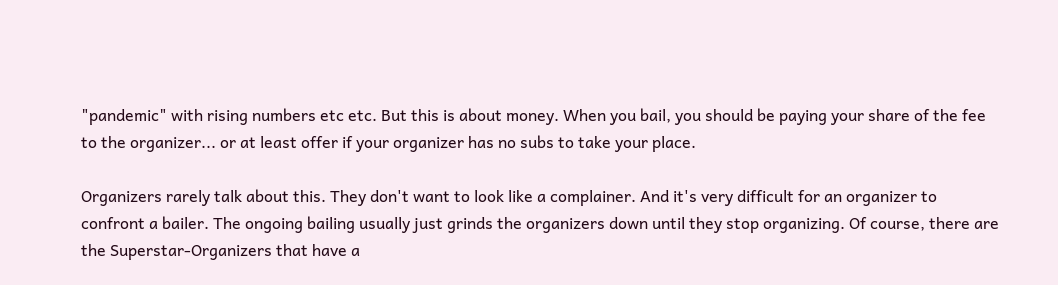"pandemic" with rising numbers etc etc. But this is about money. When you bail, you should be paying your share of the fee to the organizer... or at least offer if your organizer has no subs to take your place.

Organizers rarely talk about this. They don't want to look like a complainer. And it's very difficult for an organizer to confront a bailer. The ongoing bailing usually just grinds the organizers down until they stop organizing. Of course, there are the Superstar-Organizers that have a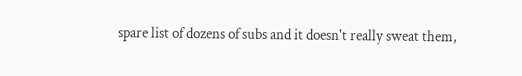spare list of dozens of subs and it doesn't really sweat them,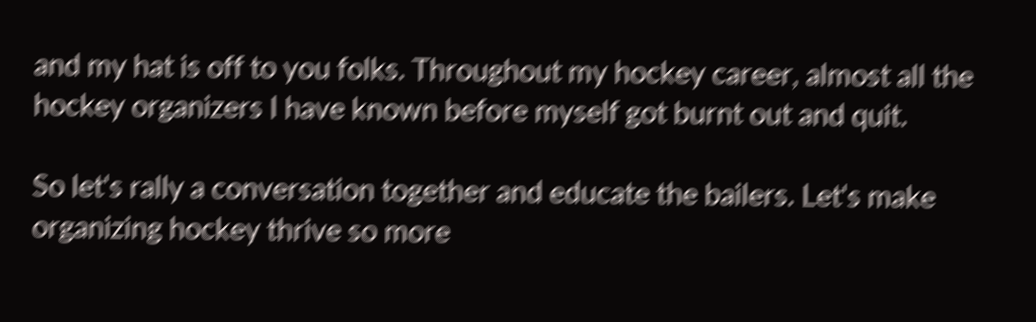and my hat is off to you folks. Throughout my hockey career, almost all the hockey organizers I have known before myself got burnt out and quit.

So let's rally a conversation together and educate the bailers. Let's make organizing hockey thrive so more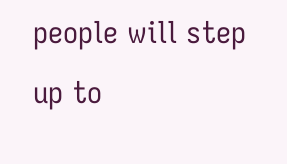people will step up to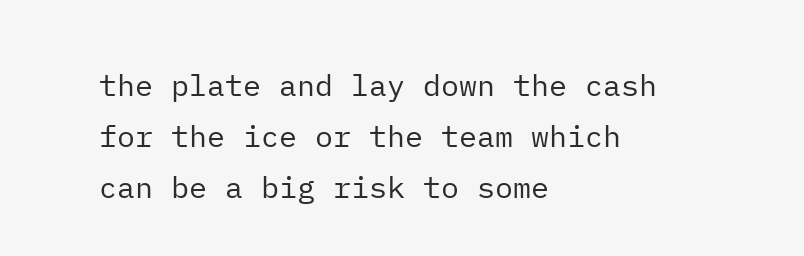the plate and lay down the cash for the ice or the team which can be a big risk to some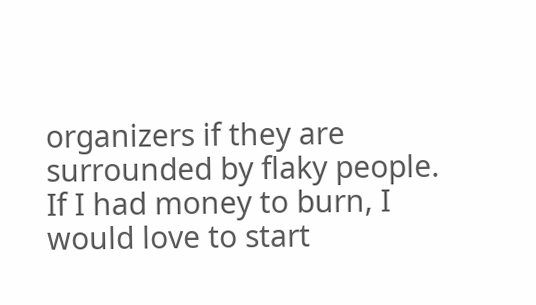organizers if they are surrounded by flaky people. If I had money to burn, I would love to start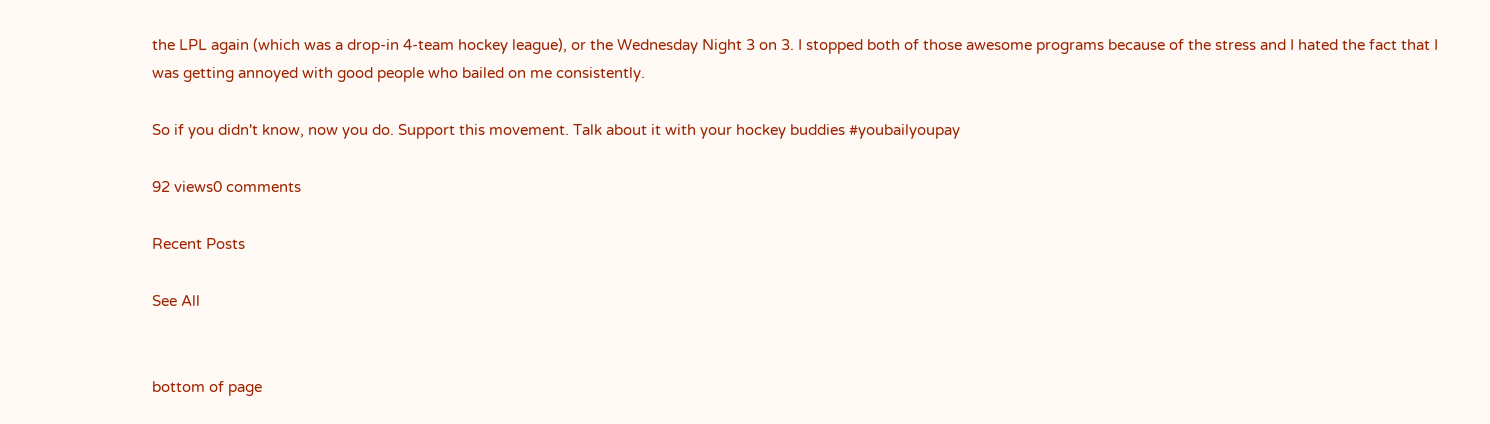the LPL again (which was a drop-in 4-team hockey league), or the Wednesday Night 3 on 3. I stopped both of those awesome programs because of the stress and I hated the fact that I was getting annoyed with good people who bailed on me consistently.

So if you didn't know, now you do. Support this movement. Talk about it with your hockey buddies #youbailyoupay

92 views0 comments

Recent Posts

See All


bottom of page